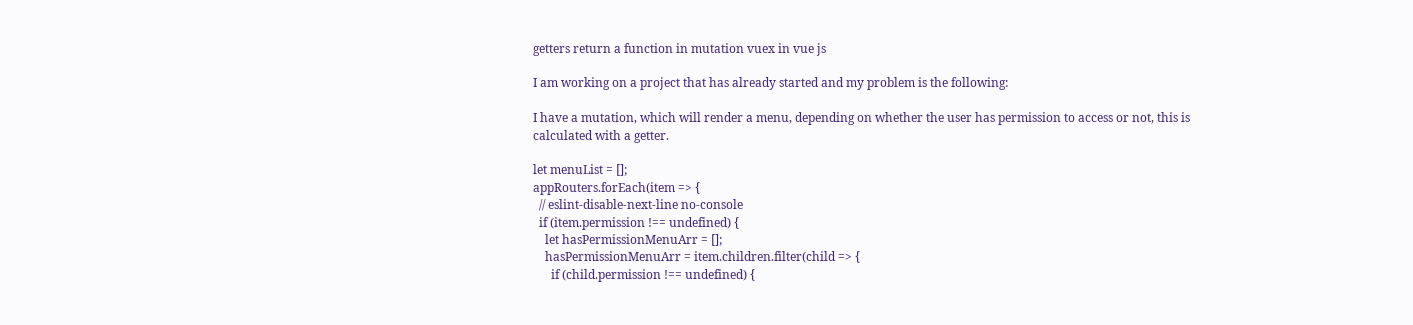getters return a function in mutation vuex in vue js

I am working on a project that has already started and my problem is the following:

I have a mutation, which will render a menu, depending on whether the user has permission to access or not, this is calculated with a getter.

let menuList = [];
appRouters.forEach(item => {
  // eslint-disable-next-line no-console
  if (item.permission !== undefined) {
    let hasPermissionMenuArr = [];
    hasPermissionMenuArr = item.children.filter(child => {
      if (child.permission !== undefined) {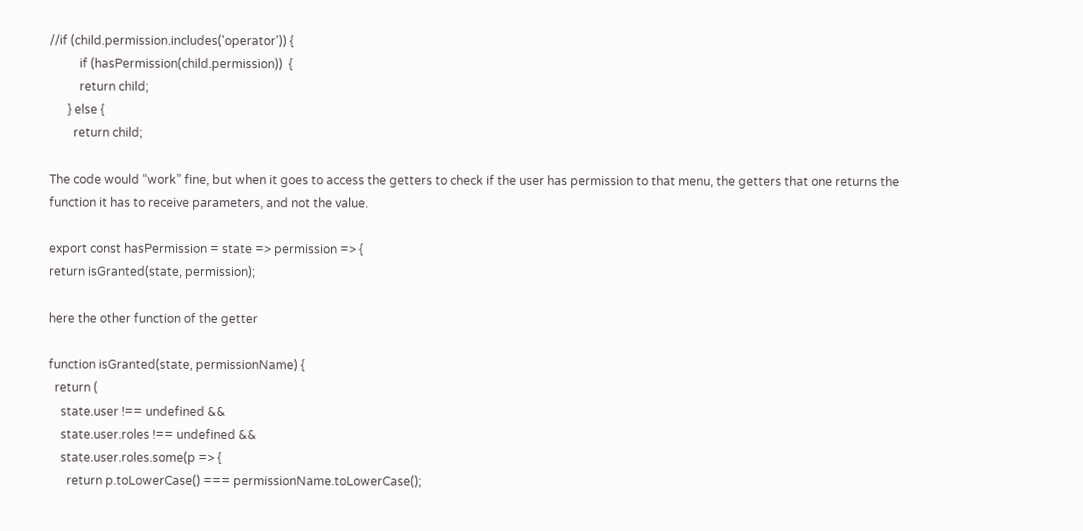//if (child.permission.includes('operator')) {
          if (hasPermission(child.permission))  {
          return child;
      } else {
        return child;

The code would “work” fine, but when it goes to access the getters to check if the user has permission to that menu, the getters that one returns the function it has to receive parameters, and not the value.

export const hasPermission = state => permission => {
return isGranted(state, permission);

here the other function of the getter

function isGranted(state, permissionName) {
  return (
    state.user !== undefined &&
    state.user.roles !== undefined &&
    state.user.roles.some(p => {
      return p.toLowerCase() === permissionName.toLowerCase();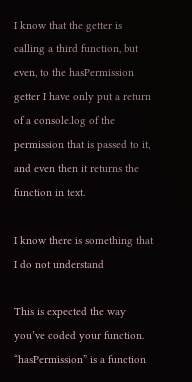I know that the getter is calling a third function, but even, to the hasPermission getter I have only put a return of a console.log of the permission that is passed to it, and even then it returns the function in text.

I know there is something that I do not understand

This is expected the way you’ve coded your function. “hasPermission” is a function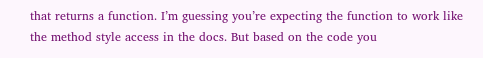that returns a function. I’m guessing you’re expecting the function to work like the method style access in the docs. But based on the code you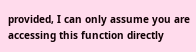provided, I can only assume you are accessing this function directly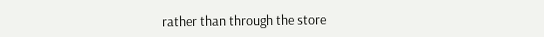rather than through the store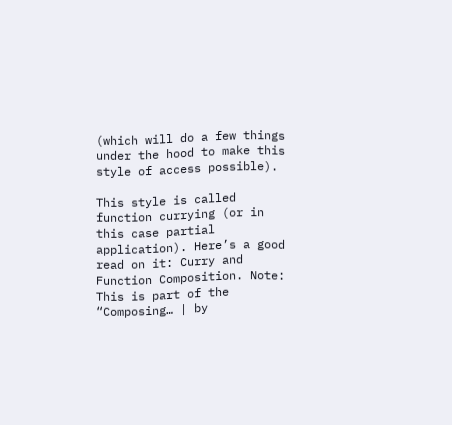(which will do a few things under the hood to make this style of access possible).

This style is called function currying (or in this case partial application). Here’s a good read on it: Curry and Function Composition. Note: This is part of the “Composing… | by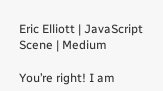Eric Elliott | JavaScript Scene | Medium

You’re right! I am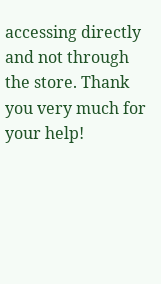accessing directly and not through the store. Thank you very much for your help!